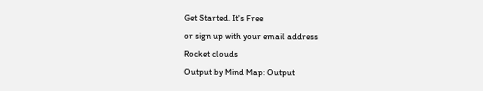Get Started. It's Free
or sign up with your email address
Rocket clouds
Output by Mind Map: Output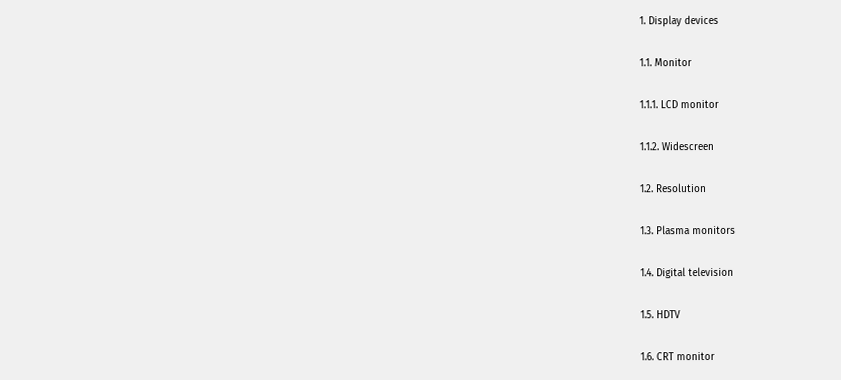1. Display devices

1.1. Monitor

1.1.1. LCD monitor

1.1.2. Widescreen

1.2. Resolution

1.3. Plasma monitors

1.4. Digital television

1.5. HDTV

1.6. CRT monitor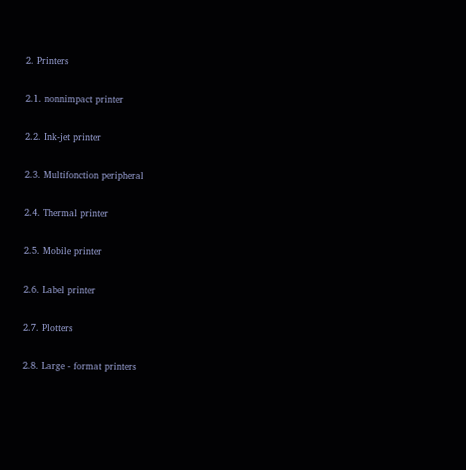2. Printers

2.1. nonnimpact printer

2.2. Ink-jet printer

2.3. Multifonction peripheral

2.4. Thermal printer

2.5. Mobile printer

2.6. Label printer

2.7. Plotters

2.8. Large - format printers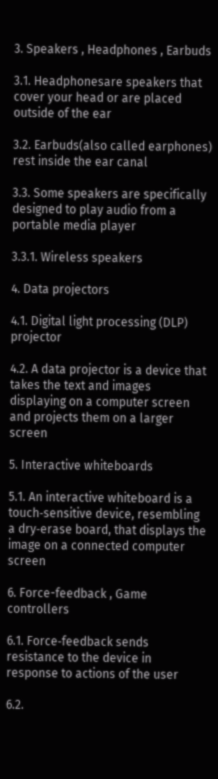3. Speakers , Headphones , Earbuds

3.1. Headphonesare speakers that cover your head or are placed outside of the ear

3.2. Earbuds(also called earphones) rest inside the ear canal

3.3. Some speakers are specifically designed to play audio from a portable media player

3.3.1. Wireless speakers

4. Data projectors

4.1. Digital light processing (DLP) projector

4.2. A data projector is a device that takes the text and images displaying on a computer screen and projects them on a larger screen

5. Interactive whiteboards

5.1. An interactive whiteboard is a touch‐sensitive device, resembling a dry‐erase board, that displays the image on a connected computer screen

6. Force-feedback , Game controllers

6.1. Force‐feedback sends resistance to the device in response to actions of the user

6.2.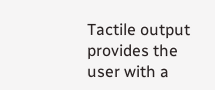Tactile output provides the user with a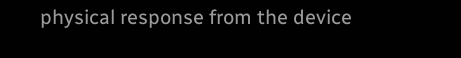physical response from the device